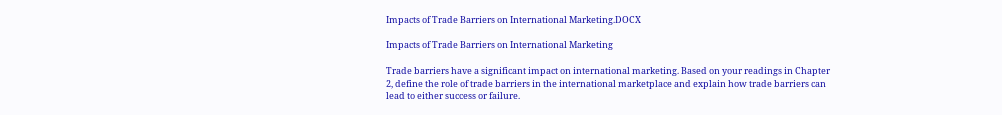Impacts of Trade Barriers on International Marketing.DOCX

Impacts of Trade Barriers on International Marketing

Trade barriers have a significant impact on international marketing. Based on your readings in Chapter 2, define the role of trade barriers in the international marketplace and explain how trade barriers can lead to either success or failure.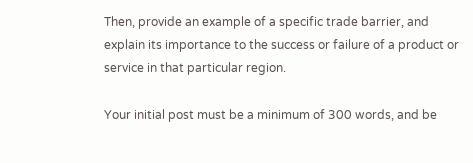Then, provide an example of a specific trade barrier, and explain its importance to the success or failure of a product or service in that particular region.

Your initial post must be a minimum of 300 words, and be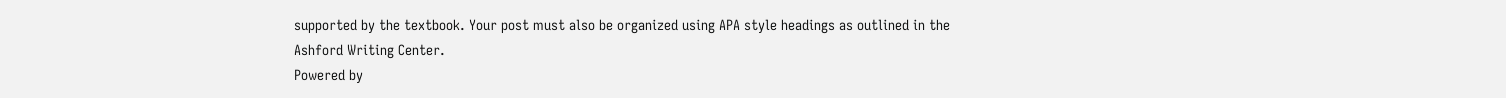supported by the textbook. Your post must also be organized using APA style headings as outlined in the Ashford Writing Center.
Powered by